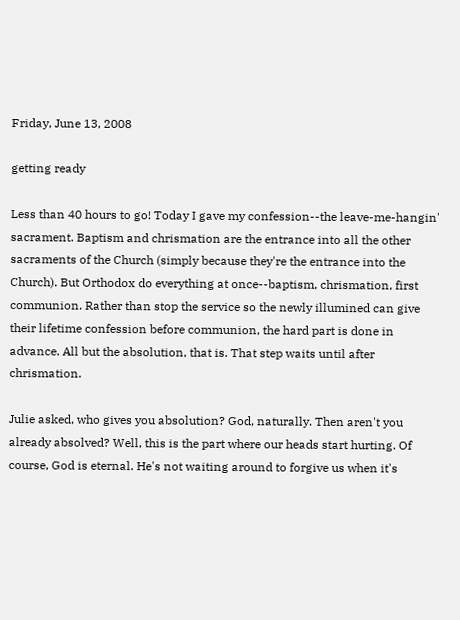Friday, June 13, 2008

getting ready

Less than 40 hours to go! Today I gave my confession--the leave-me-hangin' sacrament. Baptism and chrismation are the entrance into all the other sacraments of the Church (simply because they're the entrance into the Church). But Orthodox do everything at once--baptism, chrismation, first communion. Rather than stop the service so the newly illumined can give their lifetime confession before communion, the hard part is done in advance. All but the absolution, that is. That step waits until after chrismation.

Julie asked, who gives you absolution? God, naturally. Then aren't you already absolved? Well, this is the part where our heads start hurting. Of course, God is eternal. He's not waiting around to forgive us when it's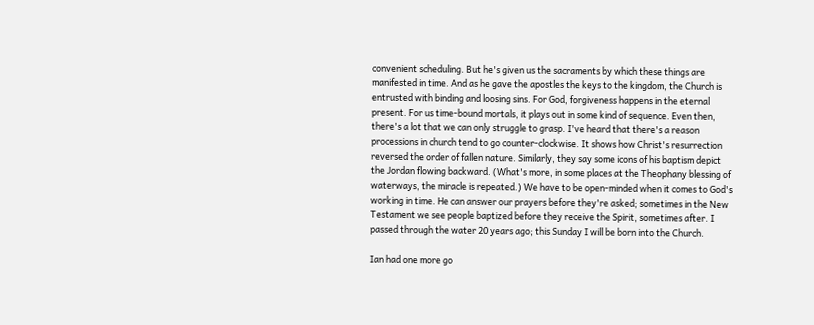convenient scheduling. But he's given us the sacraments by which these things are manifested in time. And as he gave the apostles the keys to the kingdom, the Church is entrusted with binding and loosing sins. For God, forgiveness happens in the eternal present. For us time-bound mortals, it plays out in some kind of sequence. Even then, there's a lot that we can only struggle to grasp. I've heard that there's a reason processions in church tend to go counter-clockwise. It shows how Christ's resurrection reversed the order of fallen nature. Similarly, they say some icons of his baptism depict the Jordan flowing backward. (What's more, in some places at the Theophany blessing of waterways, the miracle is repeated.) We have to be open-minded when it comes to God's working in time. He can answer our prayers before they're asked; sometimes in the New Testament we see people baptized before they receive the Spirit, sometimes after. I passed through the water 20 years ago; this Sunday I will be born into the Church.

Ian had one more go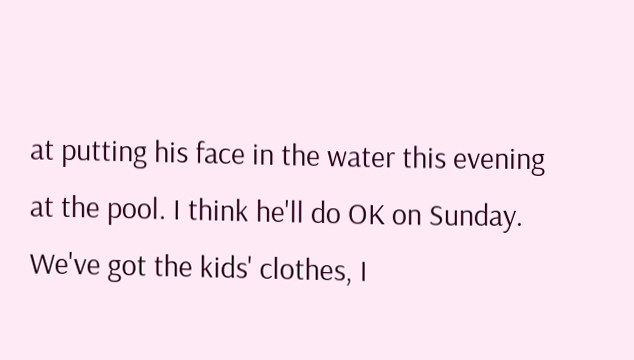at putting his face in the water this evening at the pool. I think he'll do OK on Sunday. We've got the kids' clothes, I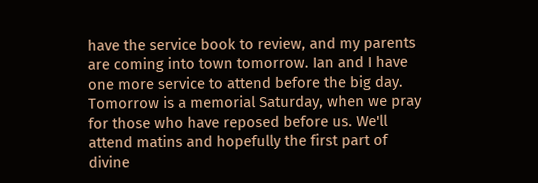have the service book to review, and my parents are coming into town tomorrow. Ian and I have one more service to attend before the big day. Tomorrow is a memorial Saturday, when we pray for those who have reposed before us. We'll attend matins and hopefully the first part of divine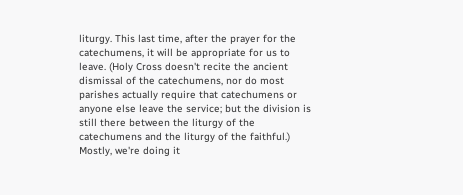liturgy. This last time, after the prayer for the catechumens, it will be appropriate for us to leave. (Holy Cross doesn't recite the ancient dismissal of the catechumens, nor do most parishes actually require that catechumens or anyone else leave the service; but the division is still there between the liturgy of the catechumens and the liturgy of the faithful.) Mostly, we're doing it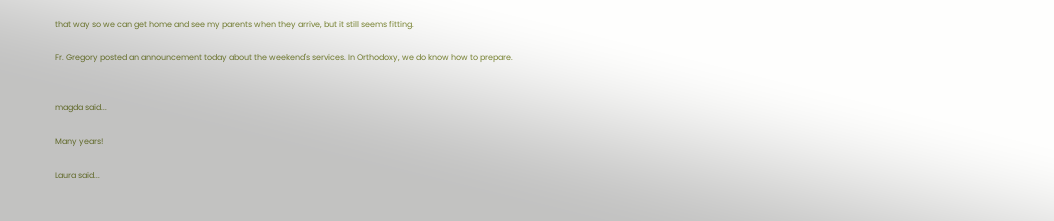that way so we can get home and see my parents when they arrive, but it still seems fitting.

Fr. Gregory posted an announcement today about the weekend's services. In Orthodoxy, we do know how to prepare.


magda said...

Many years!

Laura said...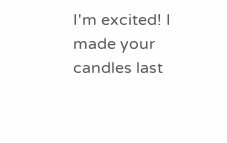I'm excited! I made your candles last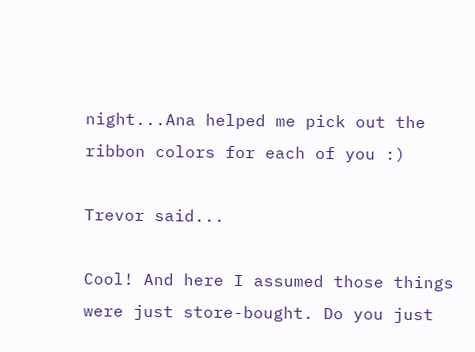night...Ana helped me pick out the ribbon colors for each of you :)

Trevor said...

Cool! And here I assumed those things were just store-bought. Do you just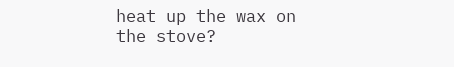heat up the wax on the stove?